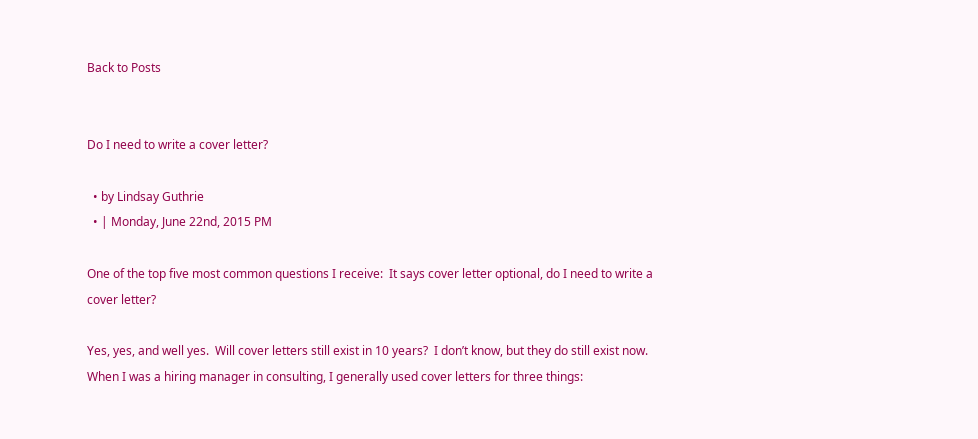Back to Posts


Do I need to write a cover letter?

  • by Lindsay Guthrie
  • | Monday, June 22nd, 2015 PM

One of the top five most common questions I receive:  It says cover letter optional, do I need to write a cover letter?

Yes, yes, and well yes.  Will cover letters still exist in 10 years?  I don’t know, but they do still exist now.  When I was a hiring manager in consulting, I generally used cover letters for three things: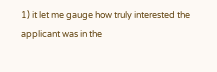1) it let me gauge how truly interested the applicant was in the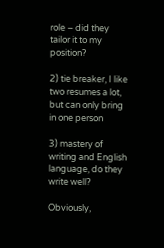role – did they tailor it to my position?

2) tie breaker, I like two resumes a lot, but can only bring in one person

3) mastery of writing and English language, do they write well?

Obviously,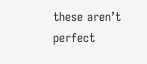these aren’t perfect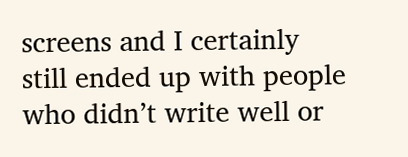screens and I certainly still ended up with people who didn’t write well or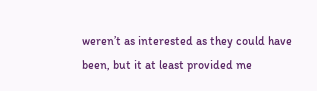weren’t as interested as they could have been, but it at least provided me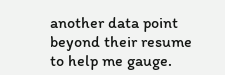another data point beyond their resume to help me gauge.